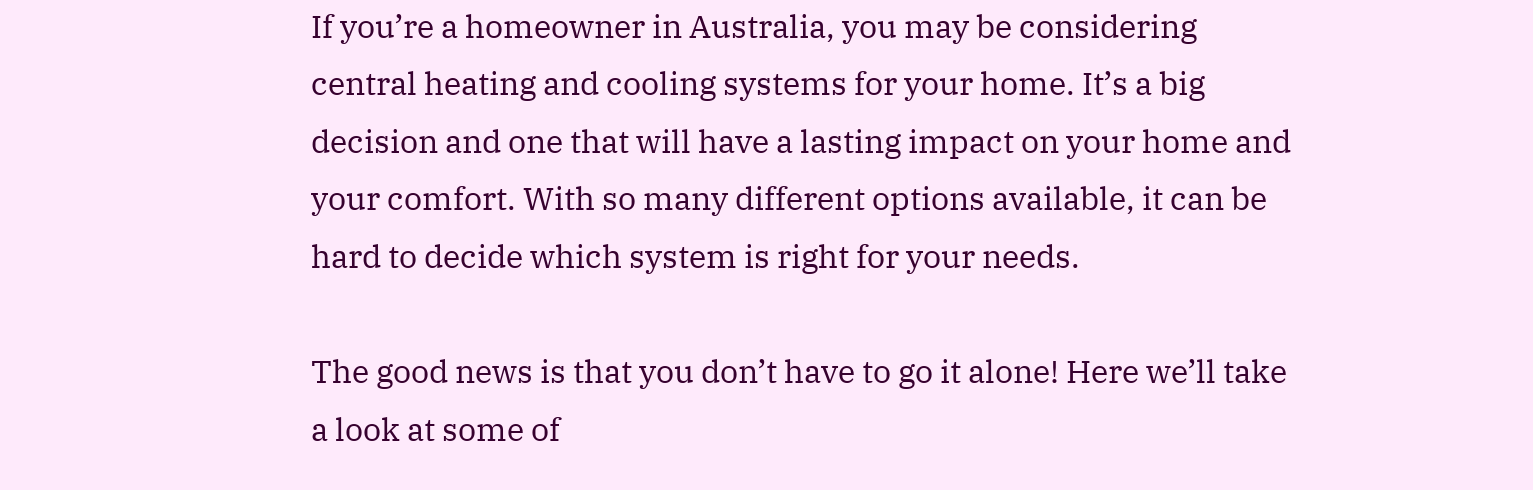If you’re a homeowner in Australia, you may be considering central heating and cooling systems for your home. It’s a big decision and one that will have a lasting impact on your home and your comfort. With so many different options available, it can be hard to decide which system is right for your needs.

The good news is that you don’t have to go it alone! Here we’ll take a look at some of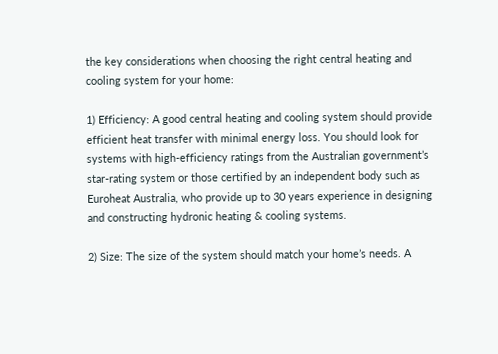the key considerations when choosing the right central heating and cooling system for your home:

1) Efficiency: A good central heating and cooling system should provide efficient heat transfer with minimal energy loss. You should look for systems with high-efficiency ratings from the Australian government’s star-rating system or those certified by an independent body such as Euroheat Australia, who provide up to 30 years experience in designing and constructing hydronic heating & cooling systems.

2) Size: The size of the system should match your home’s needs. A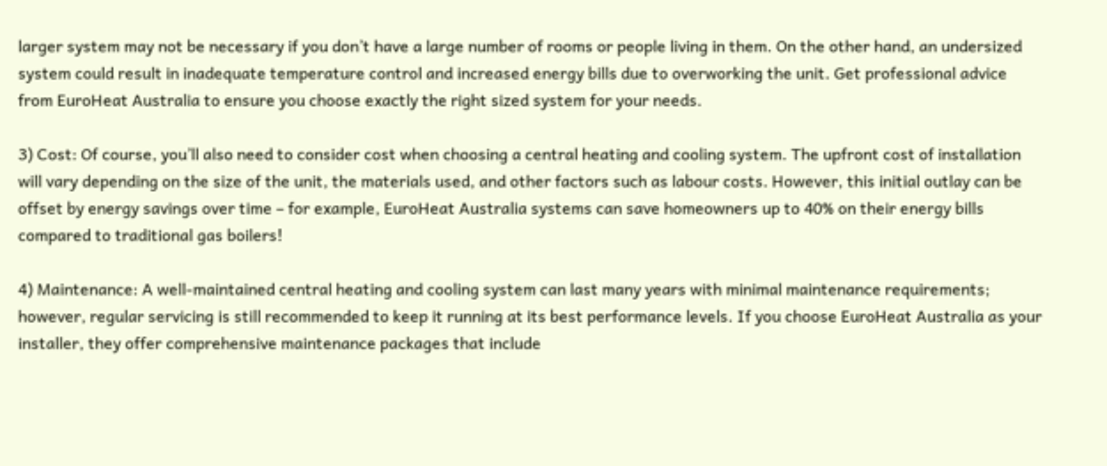larger system may not be necessary if you don’t have a large number of rooms or people living in them. On the other hand, an undersized system could result in inadequate temperature control and increased energy bills due to overworking the unit. Get professional advice from EuroHeat Australia to ensure you choose exactly the right sized system for your needs.

3) Cost: Of course, you’ll also need to consider cost when choosing a central heating and cooling system. The upfront cost of installation will vary depending on the size of the unit, the materials used, and other factors such as labour costs. However, this initial outlay can be offset by energy savings over time – for example, EuroHeat Australia systems can save homeowners up to 40% on their energy bills compared to traditional gas boilers!

4) Maintenance: A well-maintained central heating and cooling system can last many years with minimal maintenance requirements; however, regular servicing is still recommended to keep it running at its best performance levels. If you choose EuroHeat Australia as your installer, they offer comprehensive maintenance packages that include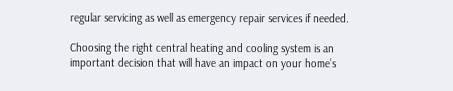regular servicing as well as emergency repair services if needed.

Choosing the right central heating and cooling system is an important decision that will have an impact on your home’s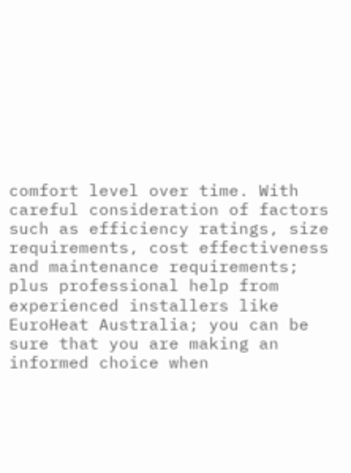comfort level over time. With careful consideration of factors such as efficiency ratings, size requirements, cost effectiveness and maintenance requirements; plus professional help from experienced installers like EuroHeat Australia; you can be sure that you are making an informed choice when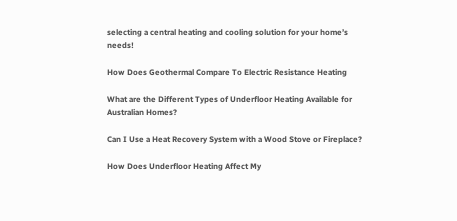selecting a central heating and cooling solution for your home’s needs!

How Does Geothermal Compare To Electric Resistance Heating

What are the Different Types of Underfloor Heating Available for Australian Homes?

Can I Use a Heat Recovery System with a Wood Stove or Fireplace?

How Does Underfloor Heating Affect My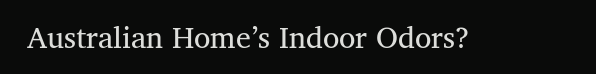Australian Home’s Indoor Odors?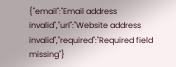{"email":"Email address invalid","url":"Website address invalid","required":"Required field missing"}